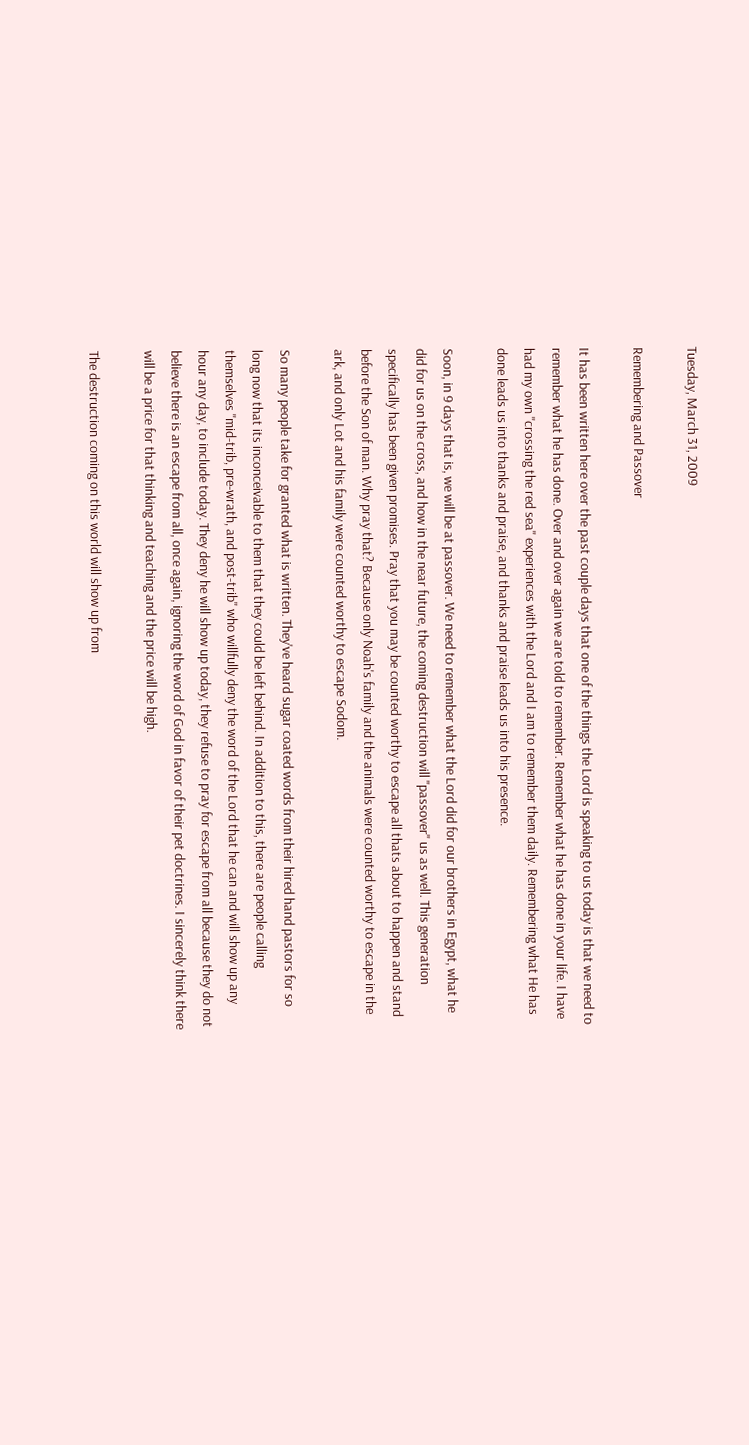Tuesday, March 31, 2009

Remembering and Passover

It has been written here over the past couple days that one of the things the Lord is speaking to us today is that we need to remember what he has done. Over and over again we are told to remember. Remember what he has done in your life. I have had my own "crossing the red sea" experiences with the Lord and I am to remember them daily. Remembering what He has done leads us into thanks and praise, and thanks and praise leads us into his presence.

Soon, in 9 days that is, we will be at passover. We need to remember what the Lord did for our brothers in Egypt, what he did for us on the cross, and how in the near future, the coming destruction will "passover" us as well. This generation specifically has been given promises. Pray that you may be counted worthy to escape all thats about to happen and stand before the Son of man. Why pray that? Because only Noah's family and the animals were counted worthy to escape in the ark, and only Lot and his family were counted worthy to escape Sodom.

So many people take for granted what is written. They've heard sugar coated words from their hired hand pastors for so long now that its inconceivable to them that they could be left behind. In addition to this, there are people calling themselves "mid-trib, pre-wrath, and post-trib" who willfully deny the word of the Lord that he can and will show up any hour any day, to include today. They deny he will show up today, they refuse to pray for escape from all because they do not believe there is an escape from all, once again, ignoring the word of God in favor of their pet doctrines. I sincerely think there will be a price for that thinking and teaching and the price will be high.

The destruction coming on this world will show up from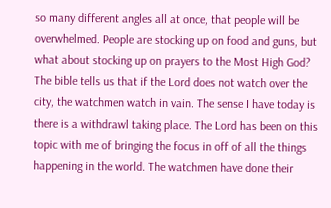so many different angles all at once, that people will be overwhelmed. People are stocking up on food and guns, but what about stocking up on prayers to the Most High God? The bible tells us that if the Lord does not watch over the city, the watchmen watch in vain. The sense I have today is there is a withdrawl taking place. The Lord has been on this topic with me of bringing the focus in off of all the things happening in the world. The watchmen have done their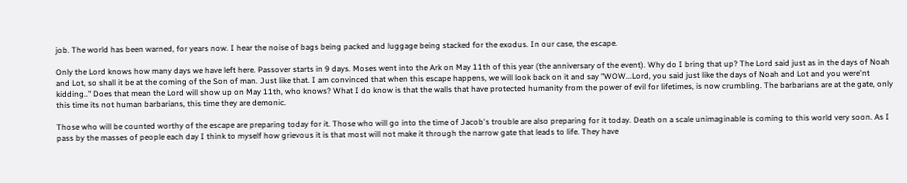job. The world has been warned, for years now. I hear the noise of bags being packed and luggage being stacked for the exodus. In our case, the escape.

Only the Lord knows how many days we have left here. Passover starts in 9 days. Moses went into the Ark on May 11th of this year (the anniversary of the event). Why do I bring that up? The Lord said just as in the days of Noah and Lot, so shall it be at the coming of the Son of man. Just like that. I am convinced that when this escape happens, we will look back on it and say "WOW...Lord, you said just like the days of Noah and Lot and you were'nt kidding.." Does that mean the Lord will show up on May 11th, who knows? What I do know is that the walls that have protected humanity from the power of evil for lifetimes, is now crumbling. The barbarians are at the gate, only this time its not human barbarians, this time they are demonic.

Those who will be counted worthy of the escape are preparing today for it. Those who will go into the time of Jacob's trouble are also preparing for it today. Death on a scale unimaginable is coming to this world very soon. As I pass by the masses of people each day I think to myself how grievous it is that most will not make it through the narrow gate that leads to life. They have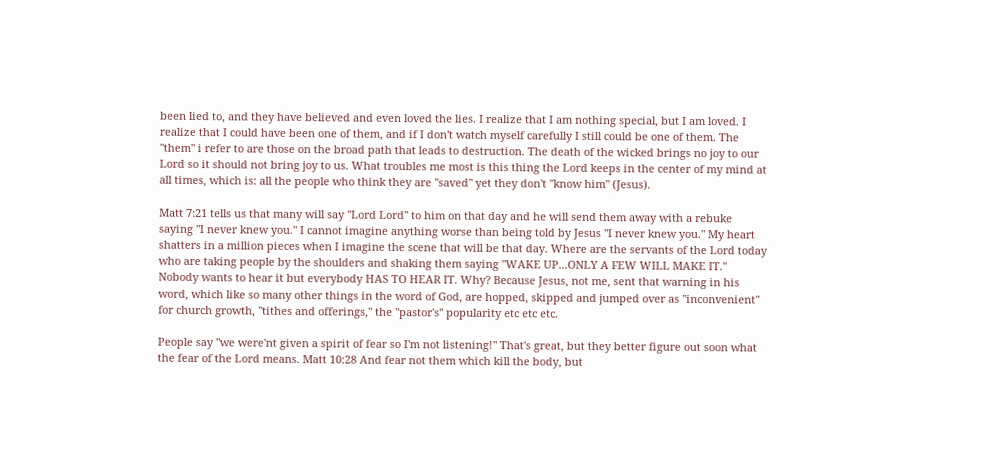been lied to, and they have believed and even loved the lies. I realize that I am nothing special, but I am loved. I realize that I could have been one of them, and if I don't watch myself carefully I still could be one of them. The "them" i refer to are those on the broad path that leads to destruction. The death of the wicked brings no joy to our Lord so it should not bring joy to us. What troubles me most is this thing the Lord keeps in the center of my mind at all times, which is: all the people who think they are "saved" yet they don't "know him" (Jesus).

Matt 7:21 tells us that many will say "Lord Lord" to him on that day and he will send them away with a rebuke saying "I never knew you." I cannot imagine anything worse than being told by Jesus "I never knew you." My heart shatters in a million pieces when I imagine the scene that will be that day. Where are the servants of the Lord today who are taking people by the shoulders and shaking them saying "WAKE UP...ONLY A FEW WILL MAKE IT." Nobody wants to hear it but everybody HAS TO HEAR IT. Why? Because Jesus, not me, sent that warning in his word, which like so many other things in the word of God, are hopped, skipped and jumped over as "inconvenient" for church growth, "tithes and offerings," the "pastor's" popularity etc etc etc.

People say "we were'nt given a spirit of fear so I'm not listening!" That's great, but they better figure out soon what the fear of the Lord means. Matt 10:28 And fear not them which kill the body, but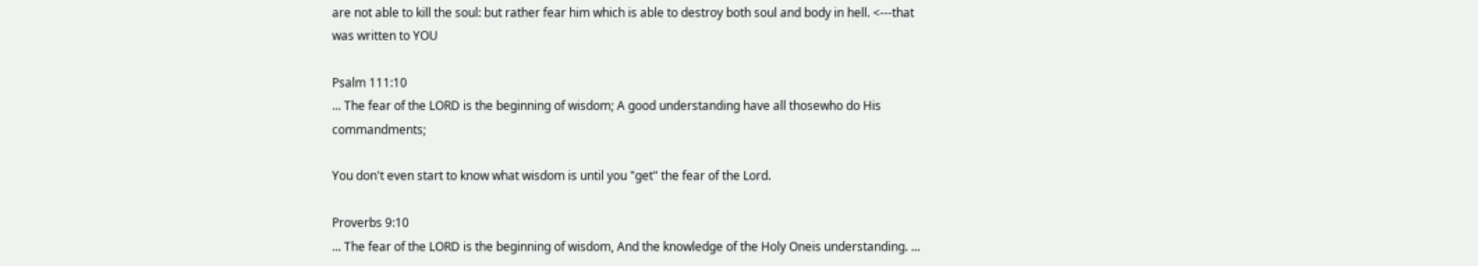are not able to kill the soul: but rather fear him which is able to destroy both soul and body in hell. <---that was written to YOU

Psalm 111:10
... The fear of the LORD is the beginning of wisdom; A good understanding have all thosewho do His commandments;

You don't even start to know what wisdom is until you "get" the fear of the Lord.

Proverbs 9:10
... The fear of the LORD is the beginning of wisdom, And the knowledge of the Holy Oneis understanding. ...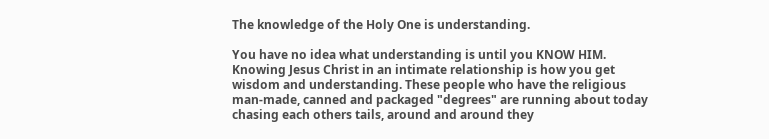The knowledge of the Holy One is understanding.

You have no idea what understanding is until you KNOW HIM. Knowing Jesus Christ in an intimate relationship is how you get wisdom and understanding. These people who have the religious man-made, canned and packaged "degrees" are running about today chasing each others tails, around and around they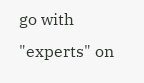go with "experts" on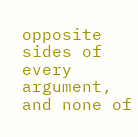opposite sides of every argument, and none of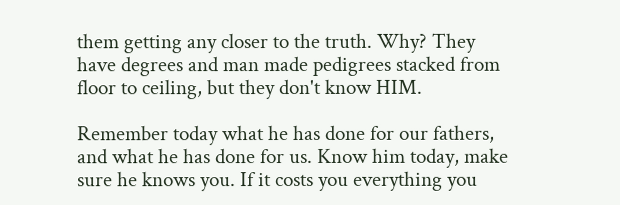them getting any closer to the truth. Why? They have degrees and man made pedigrees stacked from floor to ceiling, but they don't know HIM.

Remember today what he has done for our fathers, and what he has done for us. Know him today, make sure he knows you. If it costs you everything you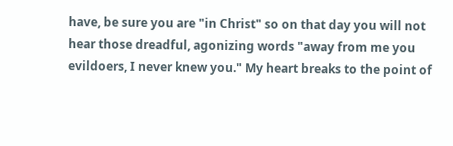have, be sure you are "in Christ" so on that day you will not hear those dreadful, agonizing words "away from me you evildoers, I never knew you." My heart breaks to the point of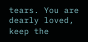tears. You are dearly loved, keep the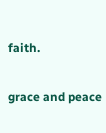faith.

grace and peace